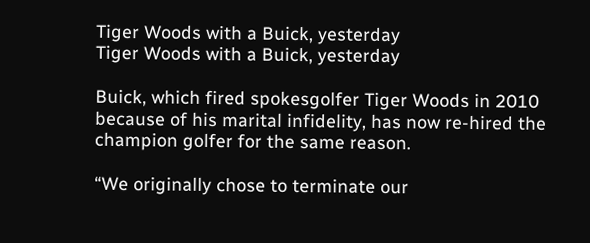Tiger Woods with a Buick, yesterday
Tiger Woods with a Buick, yesterday

Buick, which fired spokesgolfer Tiger Woods in 2010 because of his marital infidelity, has now re-hired the champion golfer for the same reason.

“We originally chose to terminate our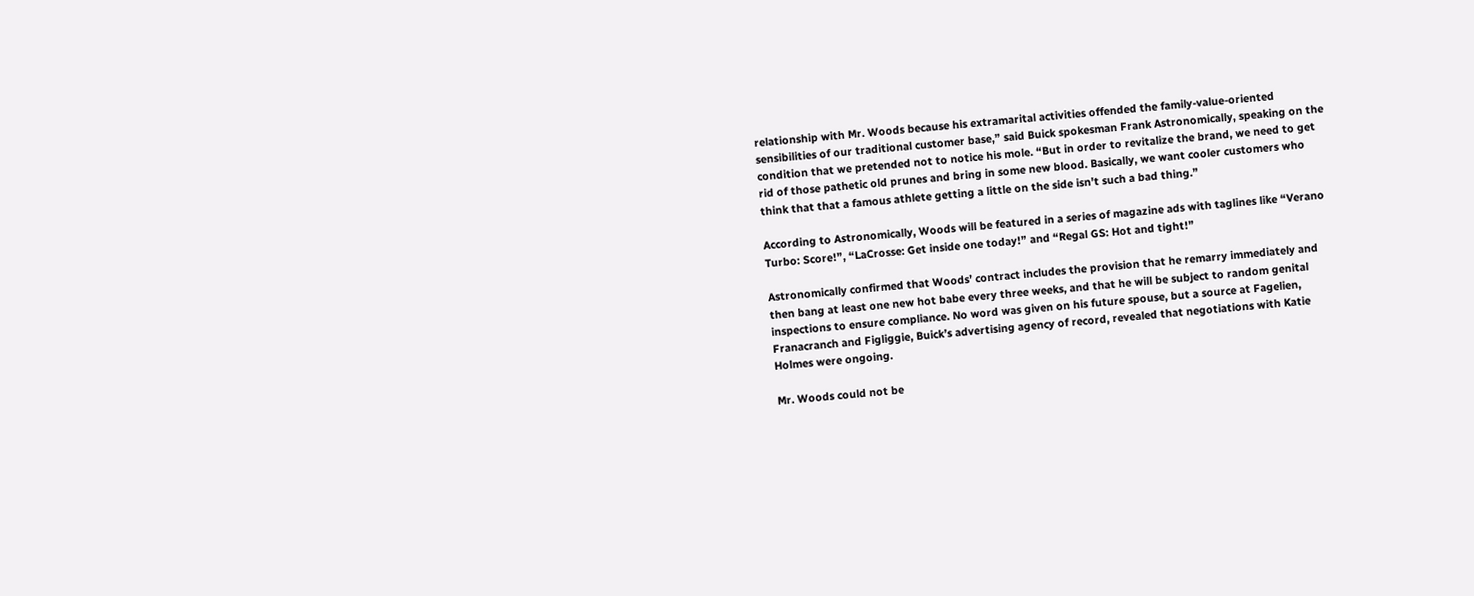relationship with Mr. Woods because his extramarital activities offended the family-value-oriented sensibilities of our traditional customer base,” said Buick spokesman Frank Astronomically, speaking on the condition that we pretended not to notice his mole. “But in order to revitalize the brand, we need to get rid of those pathetic old prunes and bring in some new blood. Basically, we want cooler customers who think that that a famous athlete getting a little on the side isn’t such a bad thing.”

According to Astronomically, Woods will be featured in a series of magazine ads with taglines like “Verano Turbo: Score!”, “LaCrosse: Get inside one today!” and “Regal GS: Hot and tight!”

Astronomically confirmed that Woods’ contract includes the provision that he remarry immediately and then bang at least one new hot babe every three weeks, and that he will be subject to random genital inspections to ensure compliance. No word was given on his future spouse, but a source at Fagelien, Franacranch and Figliggie, Buick’s advertising agency of record, revealed that negotiations with Katie Holmes were ongoing.

Mr. Woods could not be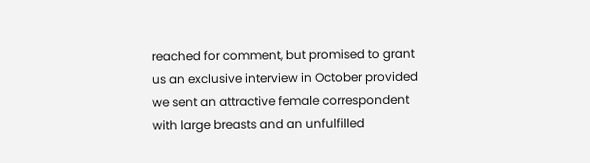reached for comment, but promised to grant us an exclusive interview in October provided we sent an attractive female correspondent with large breasts and an unfulfilled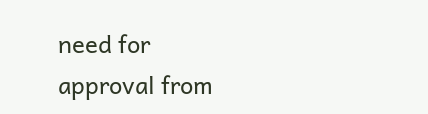need for approval from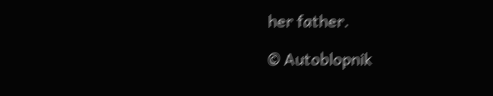her father.

© Autoblopnik